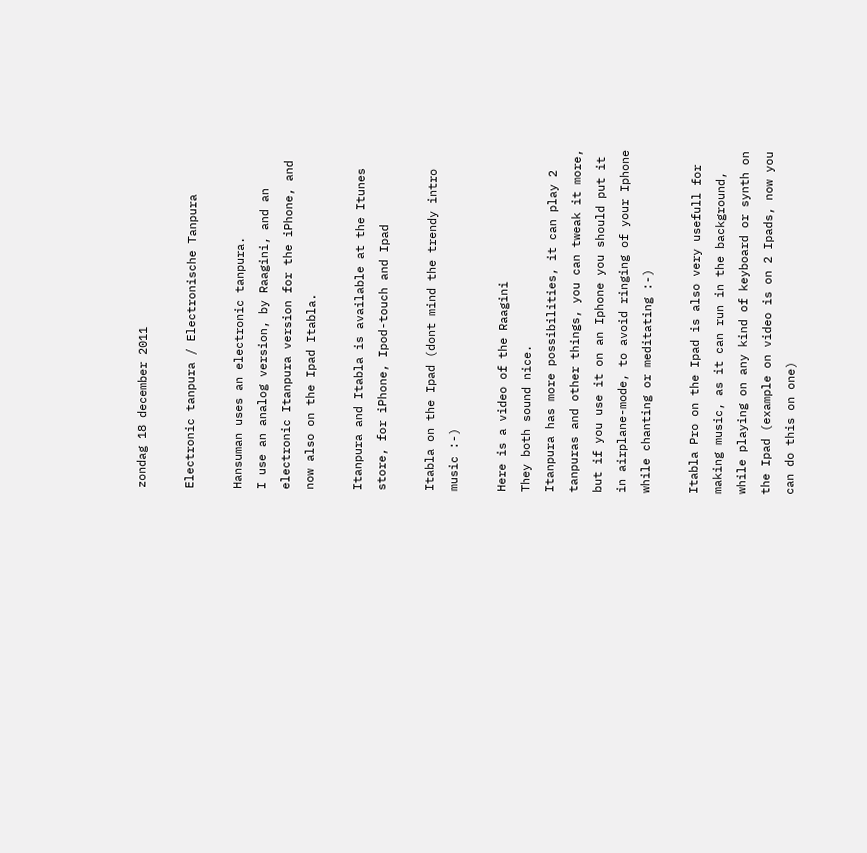zondag 18 december 2011

Electronic tanpura / Electronische Tanpura

Hansuman uses an electronic tanpura.
I use an analog version, by Raagini, and an electronic Itanpura version for the iPhone, and now also on the Ipad Itabla.

Itanpura and Itabla is available at the Itunes store, for iPhone, Ipod-touch and Ipad

Itabla on the Ipad (dont mind the trendy intro music :-)

Here is a video of the Raagini
They both sound nice.
Itanpura has more possibilities, it can play 2 tanpuras and other things, you can tweak it more, but if you use it on an Iphone you should put it in airplane-mode, to avoid ringing of your Iphone while chanting or meditating :-)

Itabla Pro on the Ipad is also very usefull for making music, as it can run in the background, while playing on any kind of keyboard or synth on the Ipad (example on video is on 2 Ipads, now you can do this on one)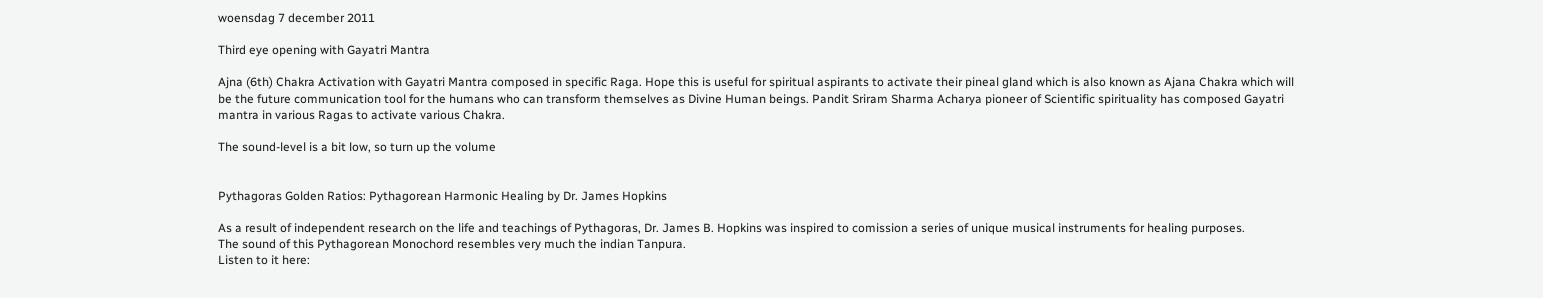woensdag 7 december 2011

Third eye opening with Gayatri Mantra

Ajna (6th) Chakra Activation with Gayatri Mantra composed in specific Raga. Hope this is useful for spiritual aspirants to activate their pineal gland which is also known as Ajana Chakra which will be the future communication tool for the humans who can transform themselves as Divine Human beings. Pandit Sriram Sharma Acharya pioneer of Scientific spirituality has composed Gayatri mantra in various Ragas to activate various Chakra.

The sound-level is a bit low, so turn up the volume


Pythagoras Golden Ratios: Pythagorean Harmonic Healing by Dr. James Hopkins

As a result of independent research on the life and teachings of Pythagoras, Dr. James B. Hopkins was inspired to comission a series of unique musical instruments for healing purposes.
The sound of this Pythagorean Monochord resembles very much the indian Tanpura.
Listen to it here: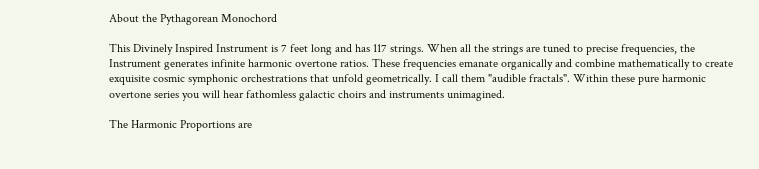About the Pythagorean Monochord

This Divinely Inspired Instrument is 7 feet long and has 117 strings. When all the strings are tuned to precise frequencies, the Instrument generates infinite harmonic overtone ratios. These frequencies emanate organically and combine mathematically to create exquisite cosmic symphonic orchestrations that unfold geometrically. I call them "audible fractals". Within these pure harmonic overtone series you will hear fathomless galactic choirs and instruments unimagined.

The Harmonic Proportions are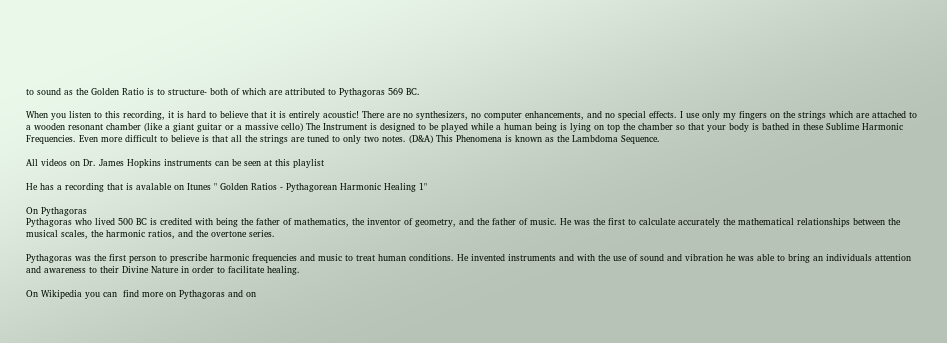to sound as the Golden Ratio is to structure- both of which are attributed to Pythagoras 569 BC.

When you listen to this recording, it is hard to believe that it is entirely acoustic! There are no synthesizers, no computer enhancements, and no special effects. I use only my fingers on the strings which are attached to a wooden resonant chamber (like a giant guitar or a massive cello) The Instrument is designed to be played while a human being is lying on top the chamber so that your body is bathed in these Sublime Harmonic Frequencies. Even more difficult to believe is that all the strings are tuned to only two notes. (D&A) This Phenomena is known as the Lambdoma Sequence.

All videos on Dr. James Hopkins instruments can be seen at this playlist

He has a recording that is avalable on Itunes " Golden Ratios - Pythagorean Harmonic Healing 1"

On Pythagoras
Pythagoras who lived 500 BC is credited with being the father of mathematics, the inventor of geometry, and the father of music. He was the first to calculate accurately the mathematical relationships between the musical scales, the harmonic ratios, and the overtone series.

Pythagoras was the first person to prescribe harmonic frequencies and music to treat human conditions. He invented instruments and with the use of sound and vibration he was able to bring an individuals attention and awareness to their Divine Nature in order to facilitate healing.

On Wikipedia you can  find more on Pythagoras and on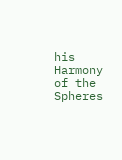his Harmony of the Spheres